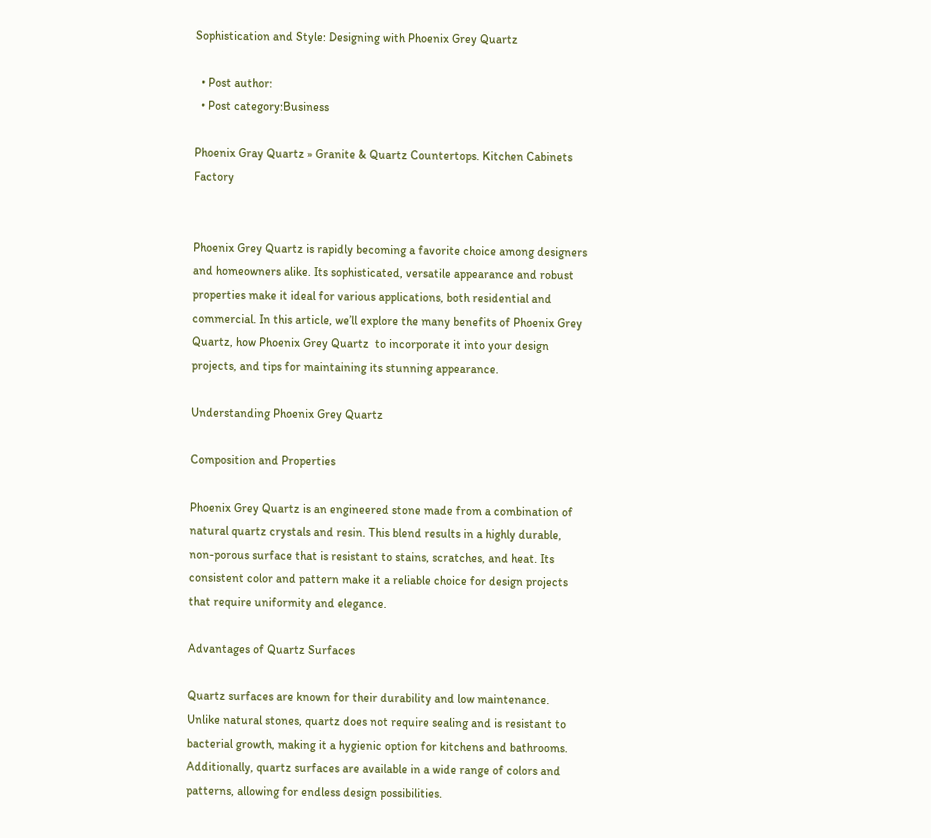Sophistication and Style: Designing with Phoenix Grey Quartz

  • Post author:
  • Post category:Business

Phoenix Gray Quartz » Granite & Quartz Countertops. Kitchen Cabinets Factory


Phoenix Grey Quartz is rapidly becoming a favorite choice among designers and homeowners alike. Its sophisticated, versatile appearance and robust properties make it ideal for various applications, both residential and commercial. In this article, we’ll explore the many benefits of Phoenix Grey Quartz, how Phoenix Grey Quartz  to incorporate it into your design projects, and tips for maintaining its stunning appearance.

Understanding Phoenix Grey Quartz

Composition and Properties

Phoenix Grey Quartz is an engineered stone made from a combination of natural quartz crystals and resin. This blend results in a highly durable, non-porous surface that is resistant to stains, scratches, and heat. Its consistent color and pattern make it a reliable choice for design projects that require uniformity and elegance.

Advantages of Quartz Surfaces

Quartz surfaces are known for their durability and low maintenance. Unlike natural stones, quartz does not require sealing and is resistant to bacterial growth, making it a hygienic option for kitchens and bathrooms. Additionally, quartz surfaces are available in a wide range of colors and patterns, allowing for endless design possibilities.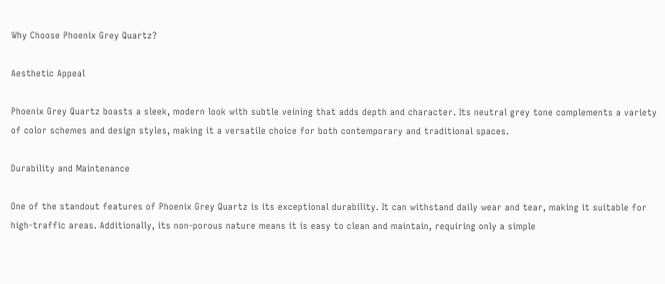Why Choose Phoenix Grey Quartz?

Aesthetic Appeal

Phoenix Grey Quartz boasts a sleek, modern look with subtle veining that adds depth and character. Its neutral grey tone complements a variety of color schemes and design styles, making it a versatile choice for both contemporary and traditional spaces.

Durability and Maintenance

One of the standout features of Phoenix Grey Quartz is its exceptional durability. It can withstand daily wear and tear, making it suitable for high-traffic areas. Additionally, its non-porous nature means it is easy to clean and maintain, requiring only a simple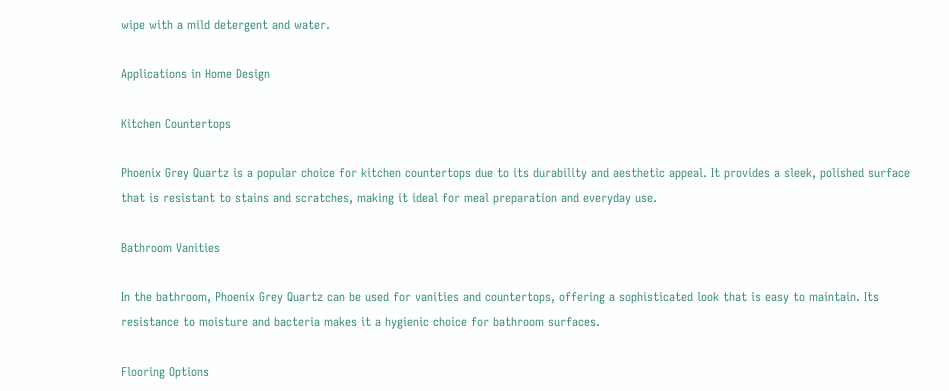wipe with a mild detergent and water.

Applications in Home Design

Kitchen Countertops

Phoenix Grey Quartz is a popular choice for kitchen countertops due to its durability and aesthetic appeal. It provides a sleek, polished surface that is resistant to stains and scratches, making it ideal for meal preparation and everyday use.

Bathroom Vanities

In the bathroom, Phoenix Grey Quartz can be used for vanities and countertops, offering a sophisticated look that is easy to maintain. Its resistance to moisture and bacteria makes it a hygienic choice for bathroom surfaces.

Flooring Options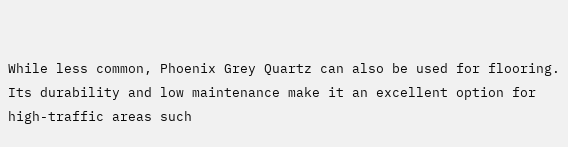While less common, Phoenix Grey Quartz can also be used for flooring. Its durability and low maintenance make it an excellent option for high-traffic areas such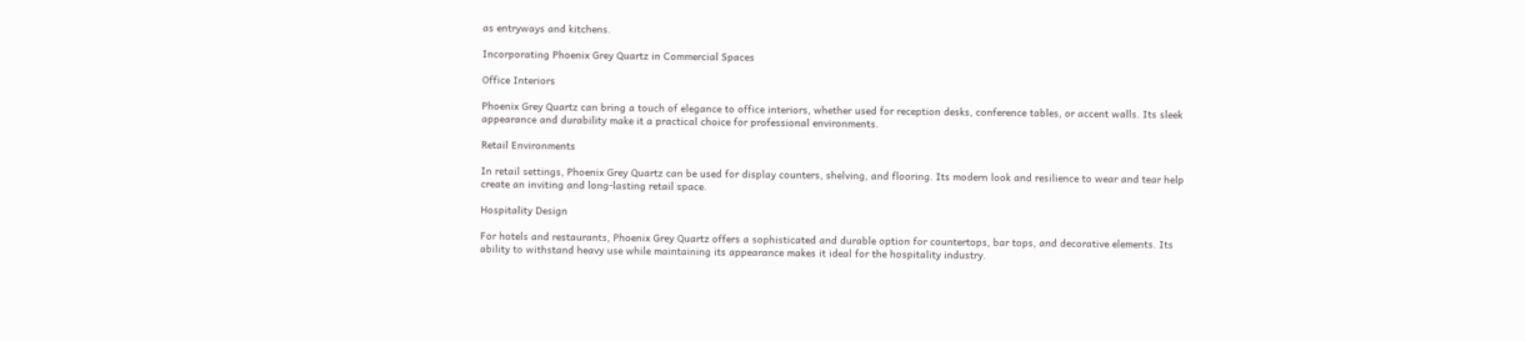as entryways and kitchens.

Incorporating Phoenix Grey Quartz in Commercial Spaces

Office Interiors

Phoenix Grey Quartz can bring a touch of elegance to office interiors, whether used for reception desks, conference tables, or accent walls. Its sleek appearance and durability make it a practical choice for professional environments.

Retail Environments

In retail settings, Phoenix Grey Quartz can be used for display counters, shelving, and flooring. Its modern look and resilience to wear and tear help create an inviting and long-lasting retail space.

Hospitality Design

For hotels and restaurants, Phoenix Grey Quartz offers a sophisticated and durable option for countertops, bar tops, and decorative elements. Its ability to withstand heavy use while maintaining its appearance makes it ideal for the hospitality industry.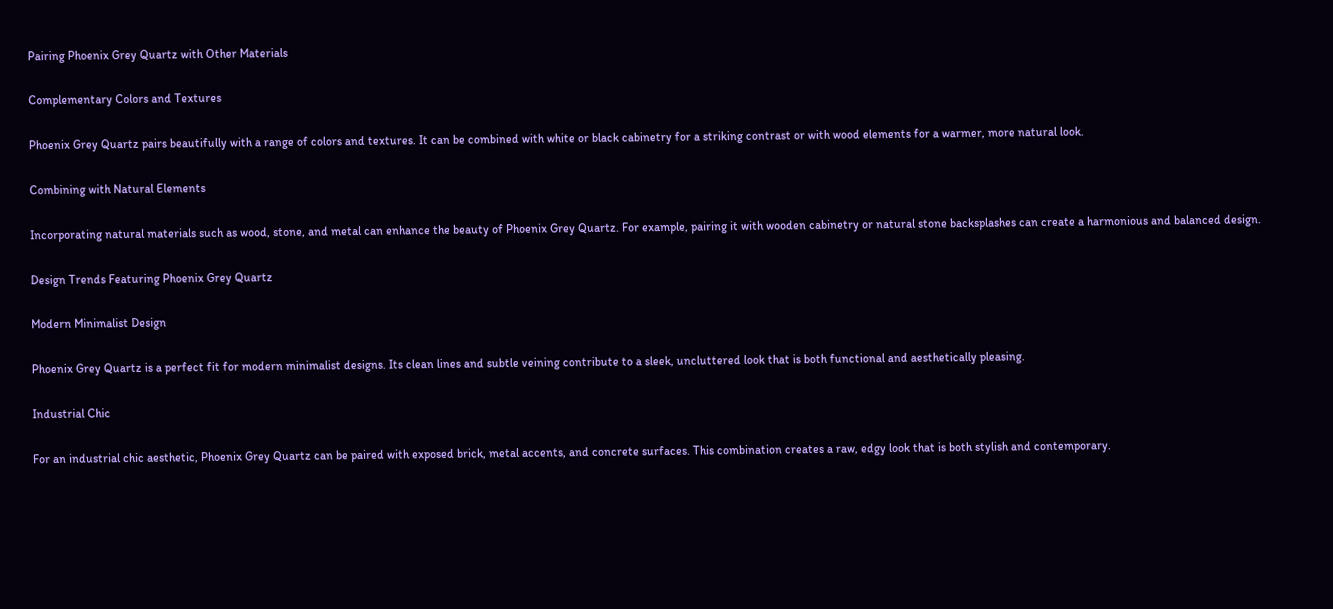Pairing Phoenix Grey Quartz with Other Materials

Complementary Colors and Textures

Phoenix Grey Quartz pairs beautifully with a range of colors and textures. It can be combined with white or black cabinetry for a striking contrast or with wood elements for a warmer, more natural look.

Combining with Natural Elements

Incorporating natural materials such as wood, stone, and metal can enhance the beauty of Phoenix Grey Quartz. For example, pairing it with wooden cabinetry or natural stone backsplashes can create a harmonious and balanced design.

Design Trends Featuring Phoenix Grey Quartz

Modern Minimalist Design

Phoenix Grey Quartz is a perfect fit for modern minimalist designs. Its clean lines and subtle veining contribute to a sleek, uncluttered look that is both functional and aesthetically pleasing.

Industrial Chic

For an industrial chic aesthetic, Phoenix Grey Quartz can be paired with exposed brick, metal accents, and concrete surfaces. This combination creates a raw, edgy look that is both stylish and contemporary.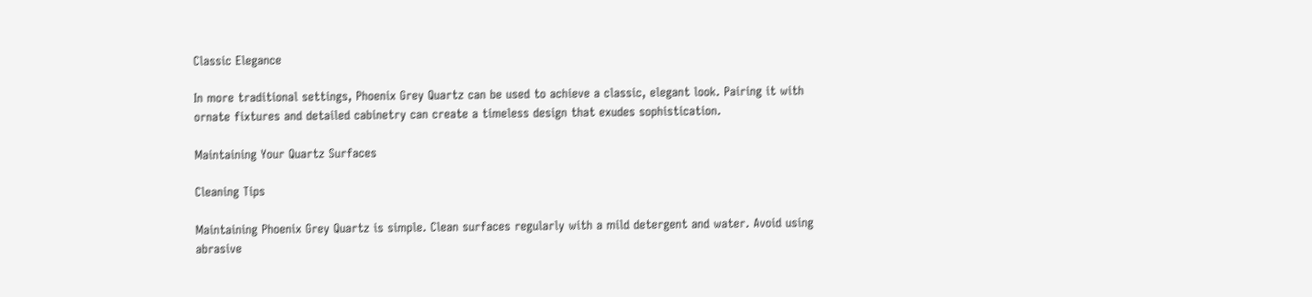Classic Elegance

In more traditional settings, Phoenix Grey Quartz can be used to achieve a classic, elegant look. Pairing it with ornate fixtures and detailed cabinetry can create a timeless design that exudes sophistication.

Maintaining Your Quartz Surfaces

Cleaning Tips

Maintaining Phoenix Grey Quartz is simple. Clean surfaces regularly with a mild detergent and water. Avoid using abrasive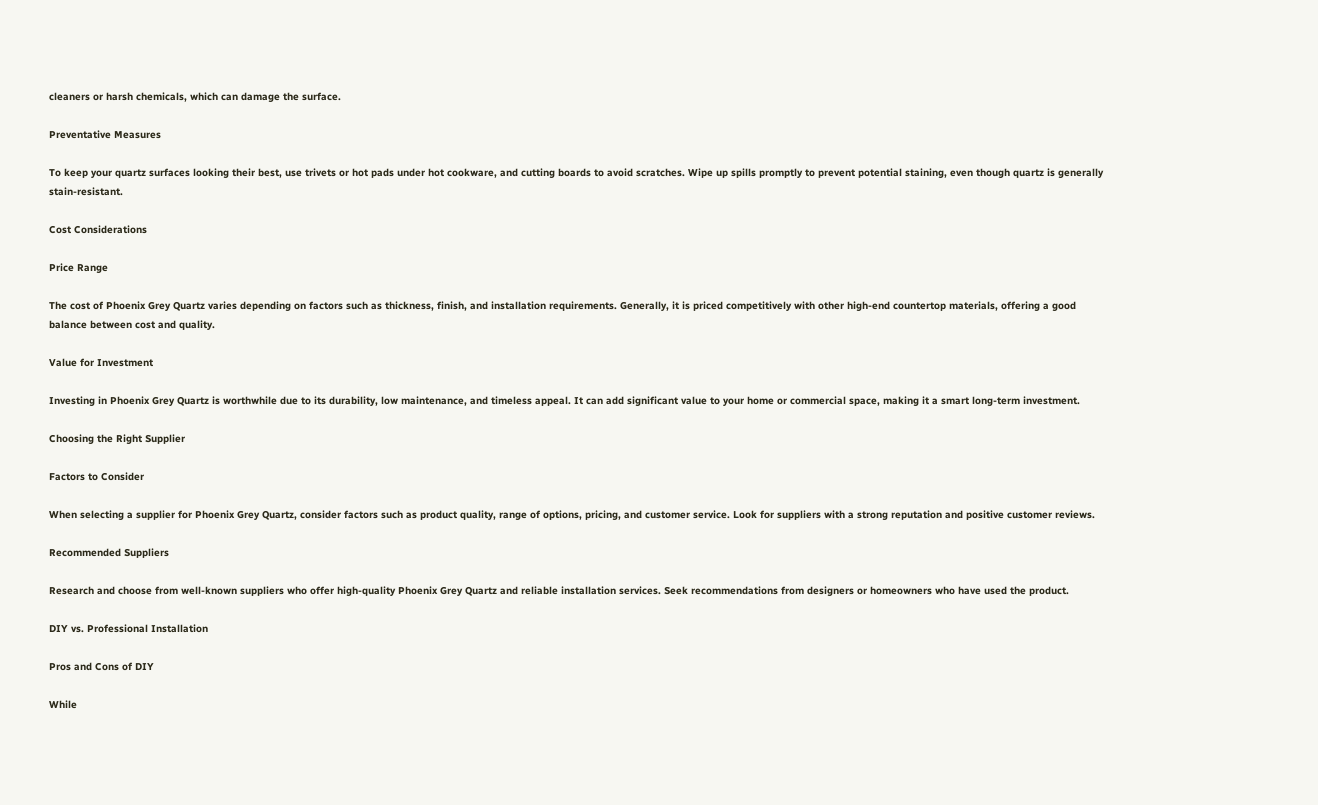cleaners or harsh chemicals, which can damage the surface.

Preventative Measures

To keep your quartz surfaces looking their best, use trivets or hot pads under hot cookware, and cutting boards to avoid scratches. Wipe up spills promptly to prevent potential staining, even though quartz is generally stain-resistant.

Cost Considerations

Price Range

The cost of Phoenix Grey Quartz varies depending on factors such as thickness, finish, and installation requirements. Generally, it is priced competitively with other high-end countertop materials, offering a good balance between cost and quality.

Value for Investment

Investing in Phoenix Grey Quartz is worthwhile due to its durability, low maintenance, and timeless appeal. It can add significant value to your home or commercial space, making it a smart long-term investment.

Choosing the Right Supplier

Factors to Consider

When selecting a supplier for Phoenix Grey Quartz, consider factors such as product quality, range of options, pricing, and customer service. Look for suppliers with a strong reputation and positive customer reviews.

Recommended Suppliers

Research and choose from well-known suppliers who offer high-quality Phoenix Grey Quartz and reliable installation services. Seek recommendations from designers or homeowners who have used the product.

DIY vs. Professional Installation

Pros and Cons of DIY

While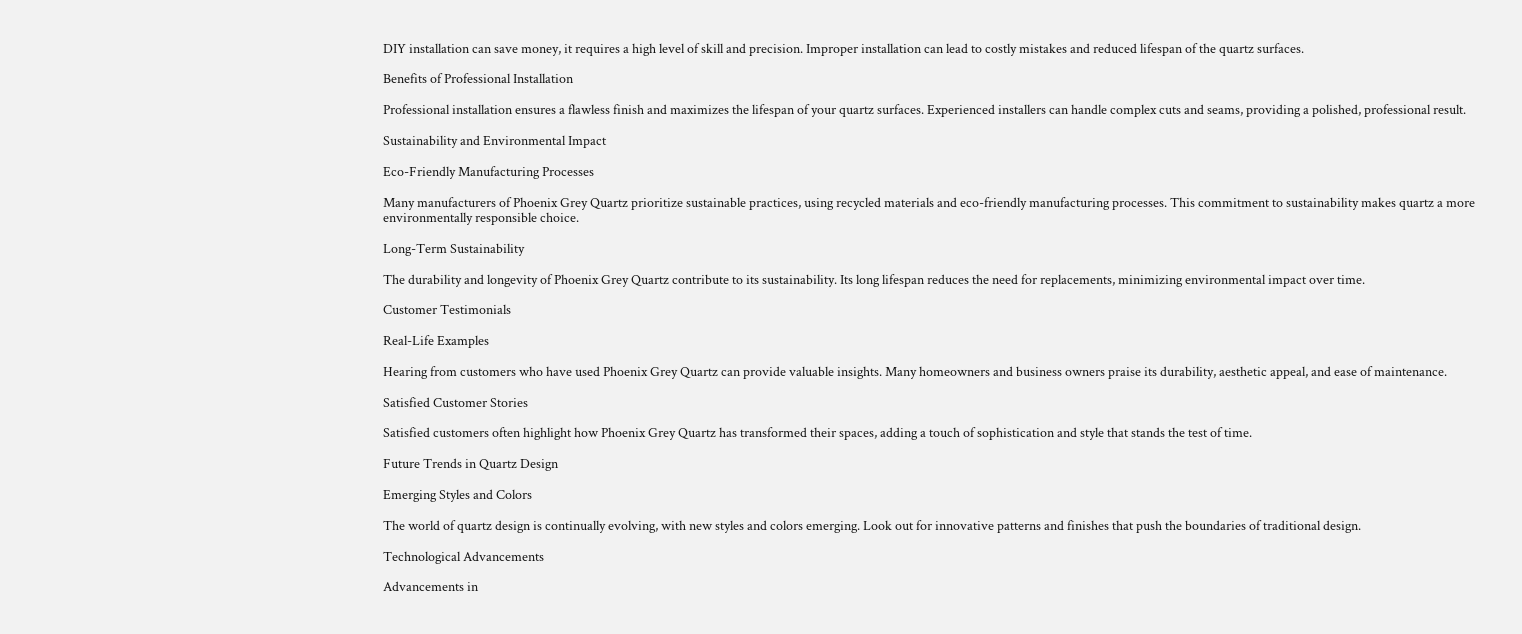DIY installation can save money, it requires a high level of skill and precision. Improper installation can lead to costly mistakes and reduced lifespan of the quartz surfaces.

Benefits of Professional Installation

Professional installation ensures a flawless finish and maximizes the lifespan of your quartz surfaces. Experienced installers can handle complex cuts and seams, providing a polished, professional result.

Sustainability and Environmental Impact

Eco-Friendly Manufacturing Processes

Many manufacturers of Phoenix Grey Quartz prioritize sustainable practices, using recycled materials and eco-friendly manufacturing processes. This commitment to sustainability makes quartz a more environmentally responsible choice.

Long-Term Sustainability

The durability and longevity of Phoenix Grey Quartz contribute to its sustainability. Its long lifespan reduces the need for replacements, minimizing environmental impact over time.

Customer Testimonials

Real-Life Examples

Hearing from customers who have used Phoenix Grey Quartz can provide valuable insights. Many homeowners and business owners praise its durability, aesthetic appeal, and ease of maintenance.

Satisfied Customer Stories

Satisfied customers often highlight how Phoenix Grey Quartz has transformed their spaces, adding a touch of sophistication and style that stands the test of time.

Future Trends in Quartz Design

Emerging Styles and Colors

The world of quartz design is continually evolving, with new styles and colors emerging. Look out for innovative patterns and finishes that push the boundaries of traditional design.

Technological Advancements

Advancements in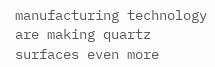manufacturing technology are making quartz surfaces even more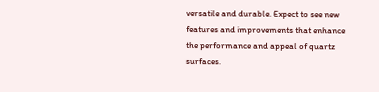versatile and durable. Expect to see new features and improvements that enhance the performance and appeal of quartz surfaces.